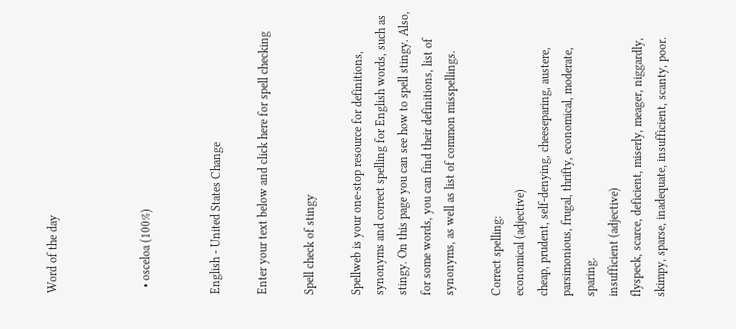Word of the day



  • osceloa (100%)


English - United States Change

Enter your text below and click here for spell checking

Spell check of stingy

Spellweb is your one-stop resource for definitions, synonyms and correct spelling for English words, such as stingy. On this page you can see how to spell stingy. Also, for some words, you can find their definitions, list of synonyms, as well as list of common misspellings.

Correct spelling:
economical (adjective)
cheap, prudent, self-denying, cheeseparing, austere, parsimonious, frugal, thrifty, economical, moderate, sparing.
insufficient (adjective)
flyspeck, scarce, deficient, miserly, meager, niggardly, skimpy, sparse, inadequate, insufficient, scanty, poor.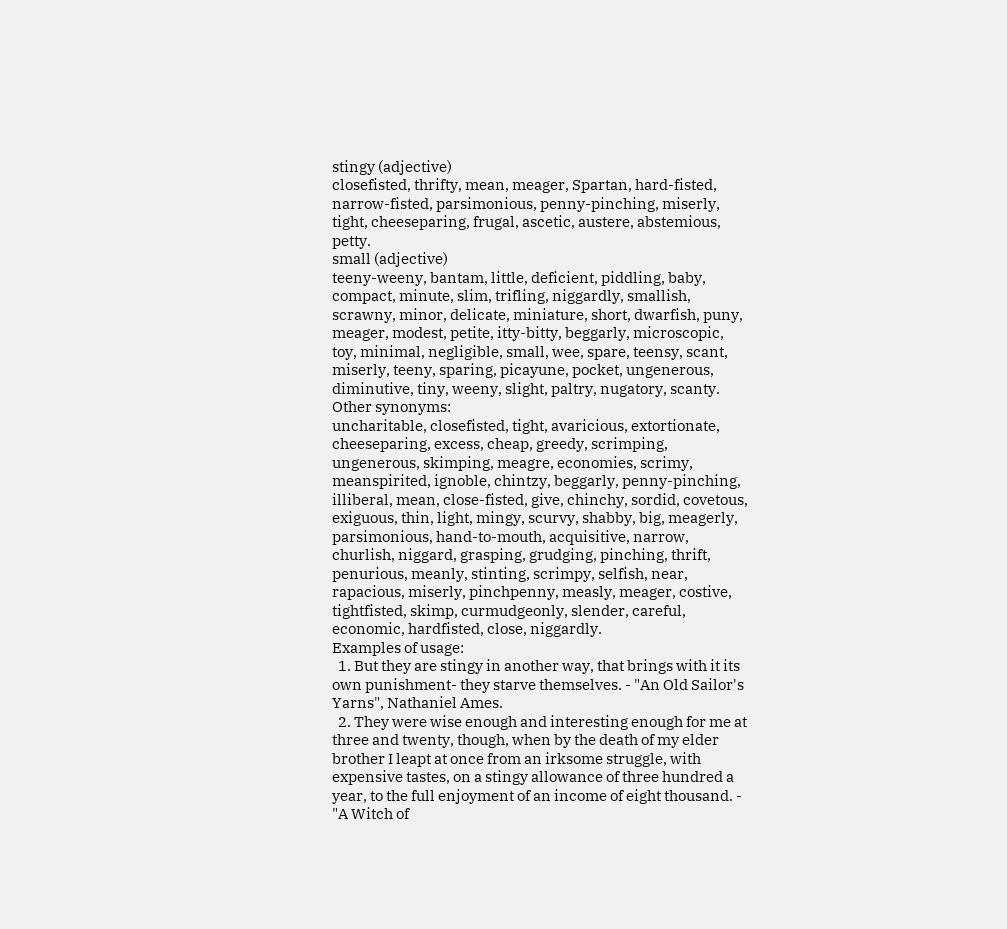stingy (adjective)
closefisted, thrifty, mean, meager, Spartan, hard-fisted, narrow-fisted, parsimonious, penny-pinching, miserly, tight, cheeseparing, frugal, ascetic, austere, abstemious, petty.
small (adjective)
teeny-weeny, bantam, little, deficient, piddling, baby, compact, minute, slim, trifling, niggardly, smallish, scrawny, minor, delicate, miniature, short, dwarfish, puny, meager, modest, petite, itty-bitty, beggarly, microscopic, toy, minimal, negligible, small, wee, spare, teensy, scant, miserly, teeny, sparing, picayune, pocket, ungenerous, diminutive, tiny, weeny, slight, paltry, nugatory, scanty.
Other synonyms:
uncharitable, closefisted, tight, avaricious, extortionate, cheeseparing, excess, cheap, greedy, scrimping, ungenerous, skimping, meagre, economies, scrimy, meanspirited, ignoble, chintzy, beggarly, penny-pinching, illiberal, mean, close-fisted, give, chinchy, sordid, covetous, exiguous, thin, light, mingy, scurvy, shabby, big, meagerly, parsimonious, hand-to-mouth, acquisitive, narrow, churlish, niggard, grasping, grudging, pinching, thrift, penurious, meanly, stinting, scrimpy, selfish, near, rapacious, miserly, pinchpenny, measly, meager, costive, tightfisted, skimp, curmudgeonly, slender, careful, economic, hardfisted, close, niggardly.
Examples of usage:
  1. But they are stingy in another way, that brings with it its own punishment- they starve themselves. - "An Old Sailor's Yarns", Nathaniel Ames.
  2. They were wise enough and interesting enough for me at three and twenty, though, when by the death of my elder brother I leapt at once from an irksome struggle, with expensive tastes, on a stingy allowance of three hundred a year, to the full enjoyment of an income of eight thousand. - "A Witch of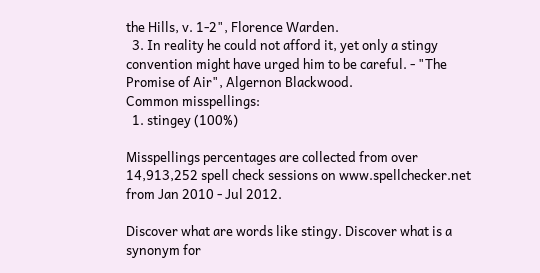the Hills, v. 1-2", Florence Warden.
  3. In reality he could not afford it, yet only a stingy convention might have urged him to be careful. - "The Promise of Air", Algernon Blackwood.
Common misspellings:
  1. stingey (100%)

Misspellings percentages are collected from over 14,913,252 spell check sessions on www.spellchecker.net from Jan 2010 - Jul 2012.

Discover what are words like stingy. Discover what is a synonym for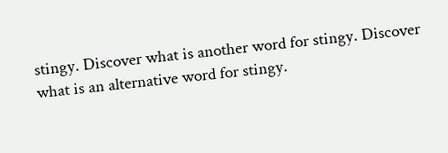stingy. Discover what is another word for stingy. Discover what is an alternative word for stingy.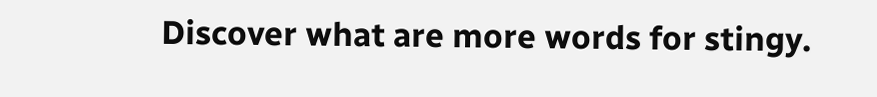Discover what are more words for stingy.